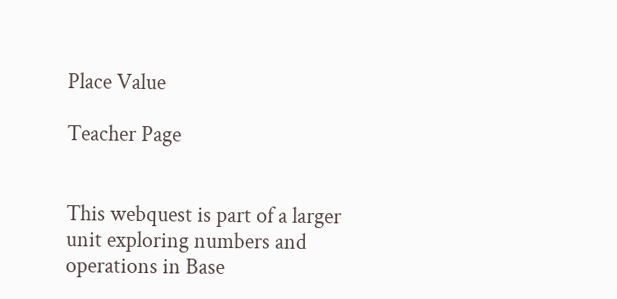Place Value

Teacher Page


This webquest is part of a larger unit exploring numbers and operations in Base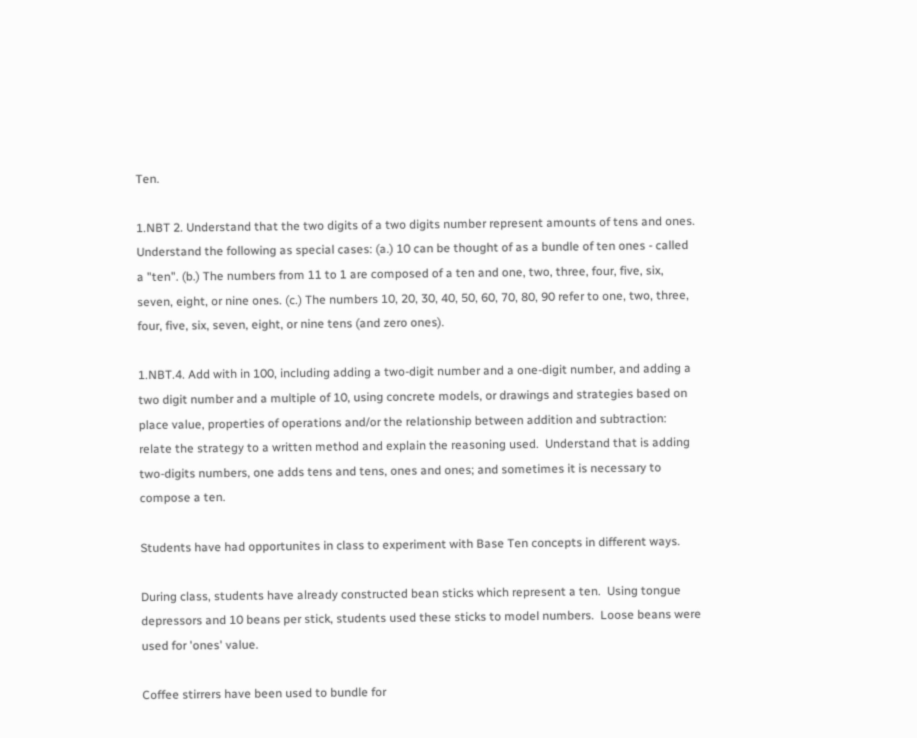Ten.

1.NBT 2. Understand that the two digits of a two digits number represent amounts of tens and ones.  Understand the following as special cases: (a.) 10 can be thought of as a bundle of ten ones - called a "ten". (b.) The numbers from 11 to 1 are composed of a ten and one, two, three, four, five, six, seven, eight, or nine ones. (c.) The numbers 10, 20, 30, 40, 50, 60, 70, 80, 90 refer to one, two, three, four, five, six, seven, eight, or nine tens (and zero ones).

1.NBT.4. Add with in 100, including adding a two-digit number and a one-digit number, and adding a two digit number and a multiple of 10, using concrete models, or drawings and strategies based on place value, properties of operations and/or the relationship between addition and subtraction: relate the strategy to a written method and explain the reasoning used.  Understand that is adding two-digits numbers, one adds tens and tens, ones and ones; and sometimes it is necessary to compose a ten.

Students have had opportunites in class to experiment with Base Ten concepts in different ways.

During class, students have already constructed bean sticks which represent a ten.  Using tongue depressors and 10 beans per stick, students used these sticks to model numbers.  Loose beans were used for 'ones' value.

Coffee stirrers have been used to bundle for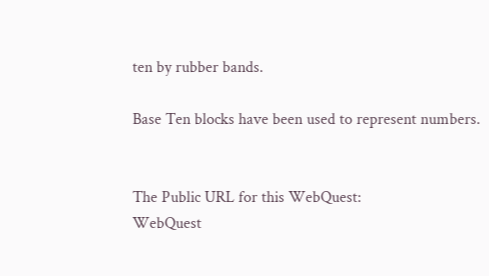ten by rubber bands.

Base Ten blocks have been used to represent numbers.


The Public URL for this WebQuest:
WebQuest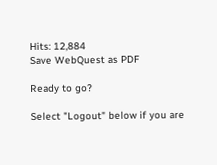Hits: 12,884
Save WebQuest as PDF

Ready to go?

Select "Logout" below if you are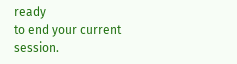ready
to end your current session.